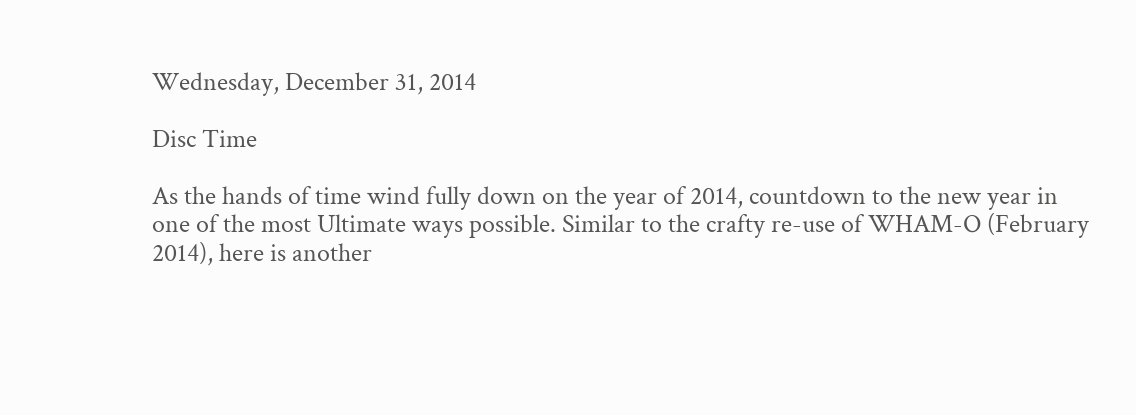Wednesday, December 31, 2014

Disc Time

As the hands of time wind fully down on the year of 2014, countdown to the new year in one of the most Ultimate ways possible. Similar to the crafty re-use of WHAM-O (February 2014), here is another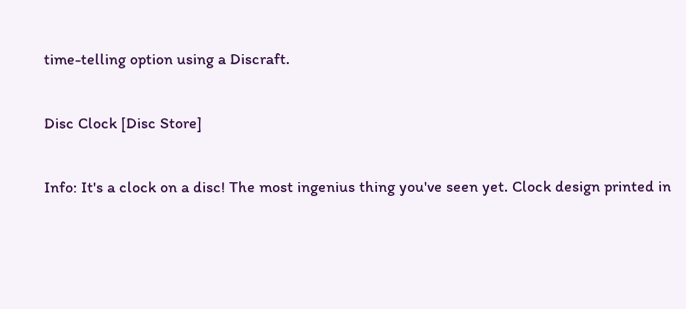time-telling option using a Discraft.

Disc Clock [Disc Store]

Info: It's a clock on a disc! The most ingenius thing you've seen yet. Clock design printed in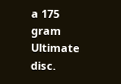a 175 gram Ultimate disc.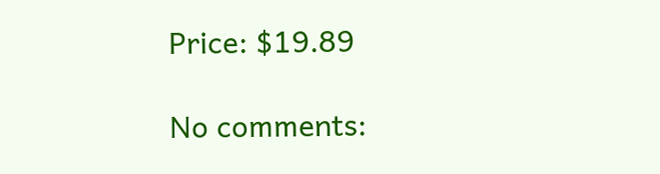Price: $19.89

No comments: